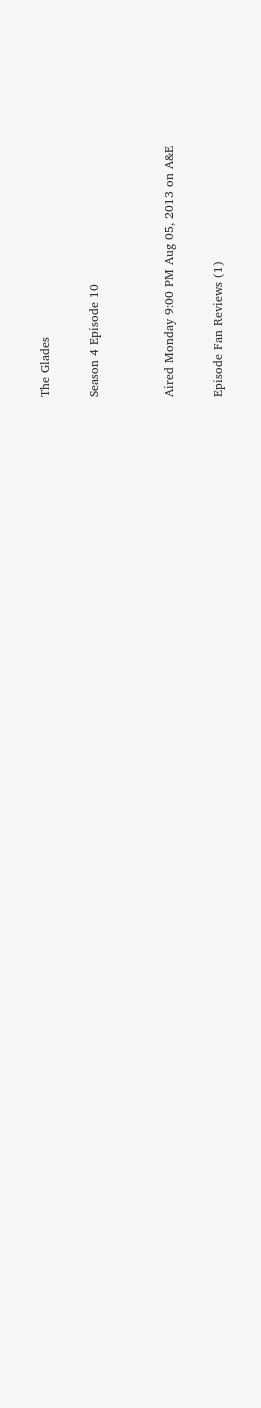The Glades

Season 4 Episode 10


Aired Monday 9:00 PM Aug 05, 2013 on A&E

Episode Fan Reviews (1)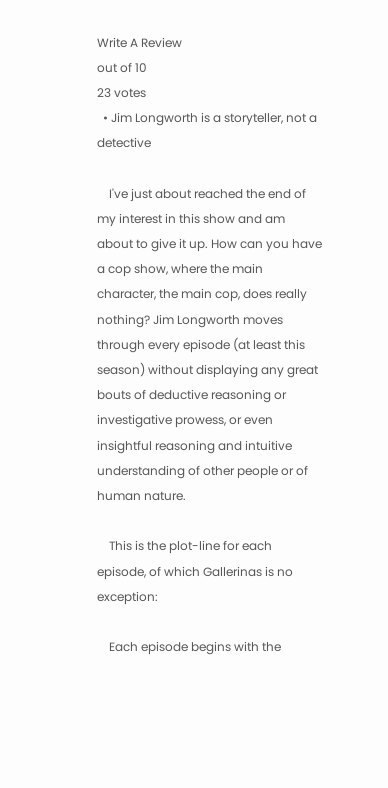Write A Review
out of 10
23 votes
  • Jim Longworth is a storyteller, not a detective

    I've just about reached the end of my interest in this show and am about to give it up. How can you have a cop show, where the main character, the main cop, does really nothing? Jim Longworth moves through every episode (at least this season) without displaying any great bouts of deductive reasoning or investigative prowess, or even insightful reasoning and intuitive understanding of other people or of human nature.

    This is the plot-line for each episode, of which Gallerinas is no exception:

    Each episode begins with the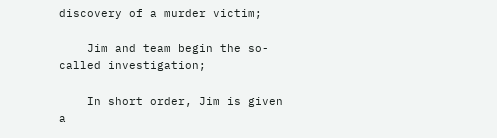discovery of a murder victim;

    Jim and team begin the so-called investigation;

    In short order, Jim is given a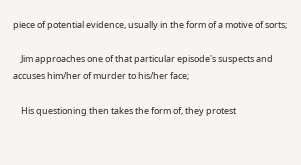piece of potential evidence, usually in the form of a motive of sorts;

    Jim approaches one of that particular episode's suspects and accuses him/her of murder to his/her face;

    His questioning then takes the form of, they protest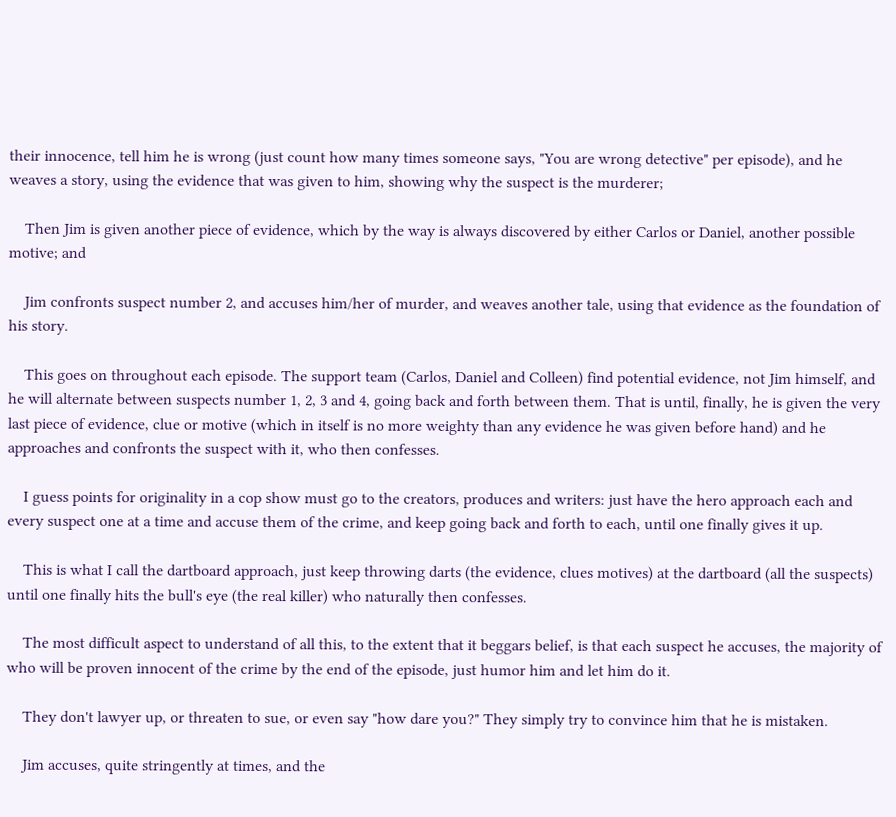their innocence, tell him he is wrong (just count how many times someone says, "You are wrong detective" per episode), and he weaves a story, using the evidence that was given to him, showing why the suspect is the murderer;

    Then Jim is given another piece of evidence, which by the way is always discovered by either Carlos or Daniel, another possible motive; and

    Jim confronts suspect number 2, and accuses him/her of murder, and weaves another tale, using that evidence as the foundation of his story.

    This goes on throughout each episode. The support team (Carlos, Daniel and Colleen) find potential evidence, not Jim himself, and he will alternate between suspects number 1, 2, 3 and 4, going back and forth between them. That is until, finally, he is given the very last piece of evidence, clue or motive (which in itself is no more weighty than any evidence he was given before hand) and he approaches and confronts the suspect with it, who then confesses.

    I guess points for originality in a cop show must go to the creators, produces and writers: just have the hero approach each and every suspect one at a time and accuse them of the crime, and keep going back and forth to each, until one finally gives it up.

    This is what I call the dartboard approach, just keep throwing darts (the evidence, clues motives) at the dartboard (all the suspects) until one finally hits the bull's eye (the real killer) who naturally then confesses.

    The most difficult aspect to understand of all this, to the extent that it beggars belief, is that each suspect he accuses, the majority of who will be proven innocent of the crime by the end of the episode, just humor him and let him do it.

    They don't lawyer up, or threaten to sue, or even say "how dare you?" They simply try to convince him that he is mistaken.

    Jim accuses, quite stringently at times, and the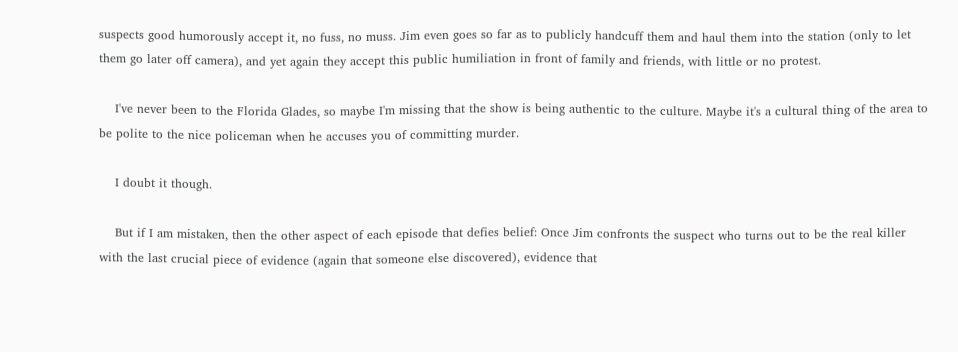suspects good humorously accept it, no fuss, no muss. Jim even goes so far as to publicly handcuff them and haul them into the station (only to let them go later off camera), and yet again they accept this public humiliation in front of family and friends, with little or no protest.

    I've never been to the Florida Glades, so maybe I'm missing that the show is being authentic to the culture. Maybe it's a cultural thing of the area to be polite to the nice policeman when he accuses you of committing murder.

    I doubt it though.

    But if I am mistaken, then the other aspect of each episode that defies belief: Once Jim confronts the suspect who turns out to be the real killer with the last crucial piece of evidence (again that someone else discovered), evidence that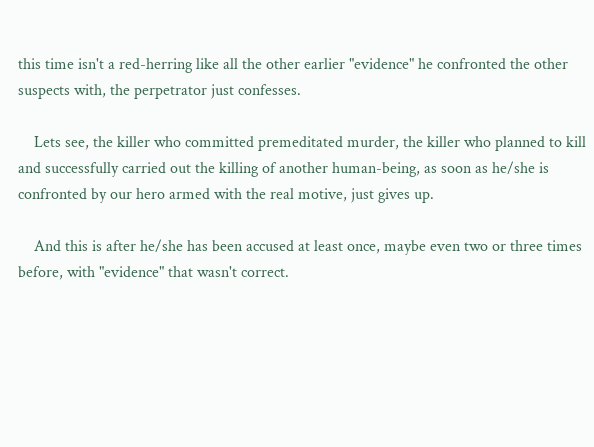this time isn't a red-herring like all the other earlier "evidence" he confronted the other suspects with, the perpetrator just confesses.

    Lets see, the killer who committed premeditated murder, the killer who planned to kill and successfully carried out the killing of another human-being, as soon as he/she is confronted by our hero armed with the real motive, just gives up.

    And this is after he/she has been accused at least once, maybe even two or three times before, with "evidence" that wasn't correct.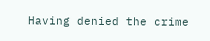Having denied the crime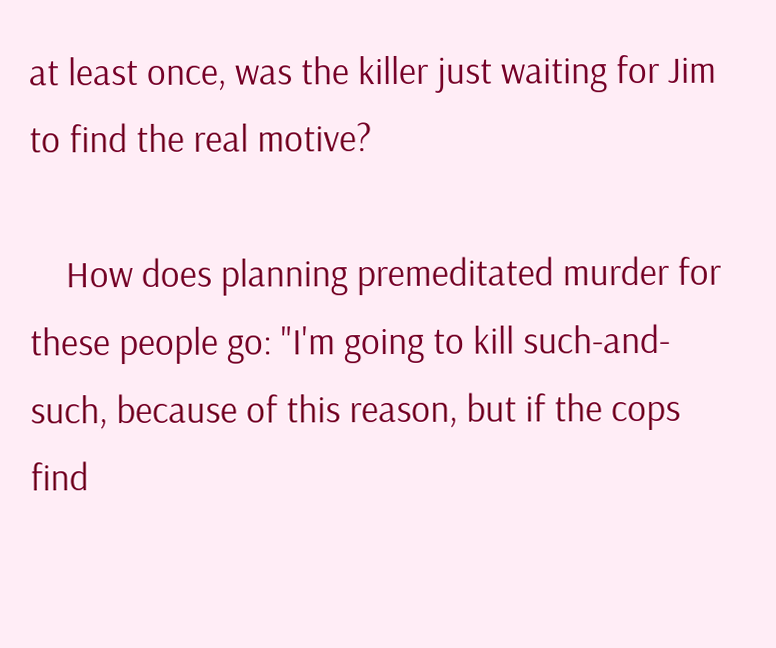at least once, was the killer just waiting for Jim to find the real motive?

    How does planning premeditated murder for these people go: "I'm going to kill such-and-such, because of this reason, but if the cops find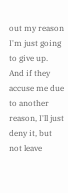out my reason I'm just going to give up. And if they accuse me due to another reason, I'll just deny it, but not leave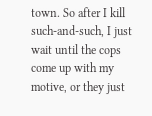town. So after I kill such-and-such, I just wait until the cops come up with my motive, or they just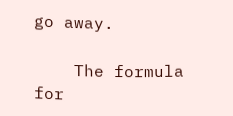go away.

    The formula for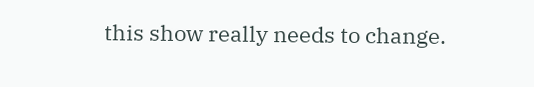this show really needs to change.